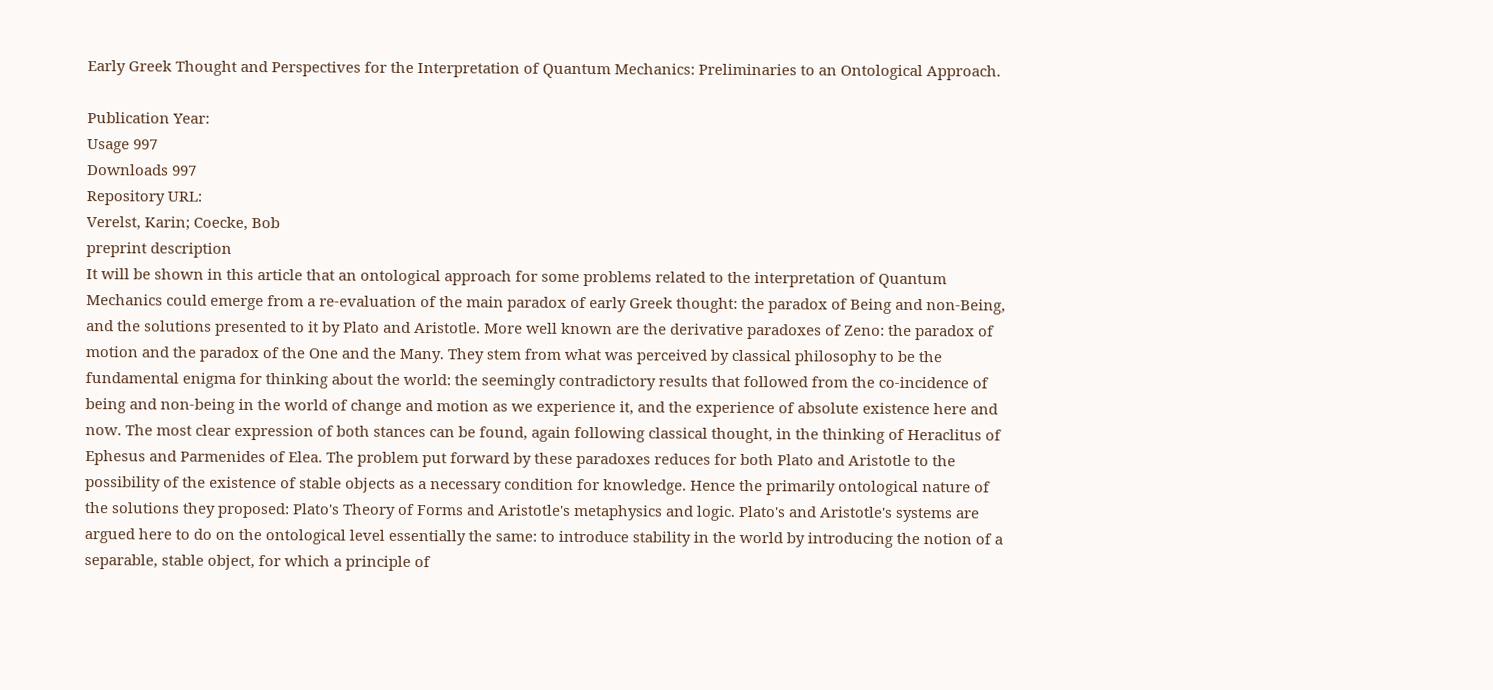Early Greek Thought and Perspectives for the Interpretation of Quantum Mechanics: Preliminaries to an Ontological Approach.

Publication Year:
Usage 997
Downloads 997
Repository URL:
Verelst, Karin; Coecke, Bob
preprint description
It will be shown in this article that an ontological approach for some problems related to the interpretation of Quantum Mechanics could emerge from a re-evaluation of the main paradox of early Greek thought: the paradox of Being and non-Being, and the solutions presented to it by Plato and Aristotle. More well known are the derivative paradoxes of Zeno: the paradox of motion and the paradox of the One and the Many. They stem from what was perceived by classical philosophy to be the fundamental enigma for thinking about the world: the seemingly contradictory results that followed from the co-incidence of being and non-being in the world of change and motion as we experience it, and the experience of absolute existence here and now. The most clear expression of both stances can be found, again following classical thought, in the thinking of Heraclitus of Ephesus and Parmenides of Elea. The problem put forward by these paradoxes reduces for both Plato and Aristotle to the possibility of the existence of stable objects as a necessary condition for knowledge. Hence the primarily ontological nature of the solutions they proposed: Plato's Theory of Forms and Aristotle's metaphysics and logic. Plato's and Aristotle's systems are argued here to do on the ontological level essentially the same: to introduce stability in the world by introducing the notion of a separable, stable object, for which a principle of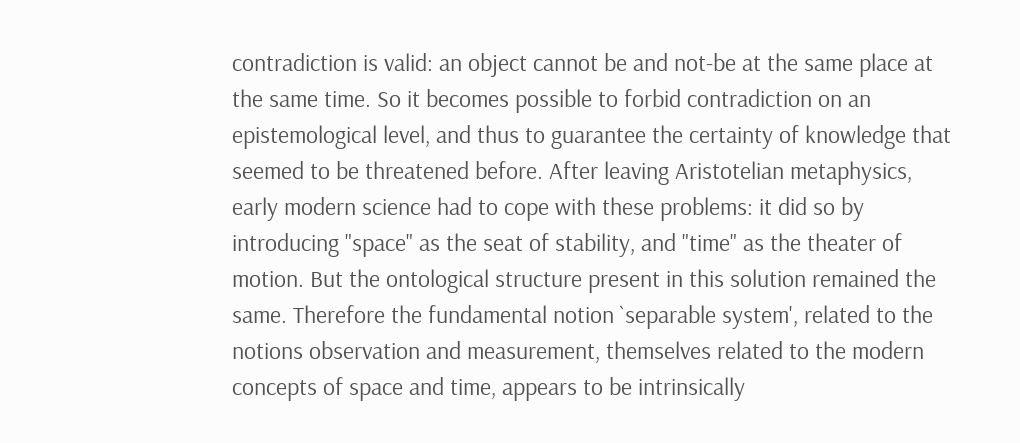contradiction is valid: an object cannot be and not-be at the same place at the same time. So it becomes possible to forbid contradiction on an epistemological level, and thus to guarantee the certainty of knowledge that seemed to be threatened before. After leaving Aristotelian metaphysics, early modern science had to cope with these problems: it did so by introducing "space" as the seat of stability, and "time" as the theater of motion. But the ontological structure present in this solution remained the same. Therefore the fundamental notion `separable system', related to the notions observation and measurement, themselves related to the modern concepts of space and time, appears to be intrinsically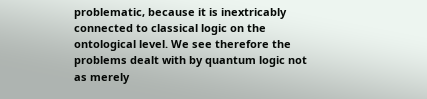problematic, because it is inextricably connected to classical logic on the ontological level. We see therefore the problems dealt with by quantum logic not as merely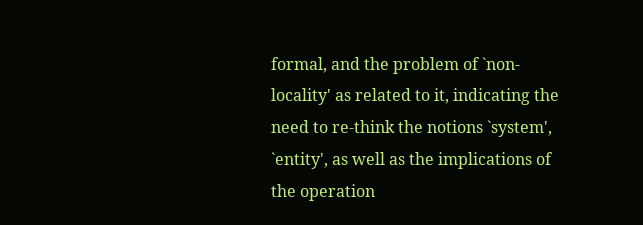formal, and the problem of `non-locality' as related to it, indicating the need to re-think the notions `system', `entity', as well as the implications of the operation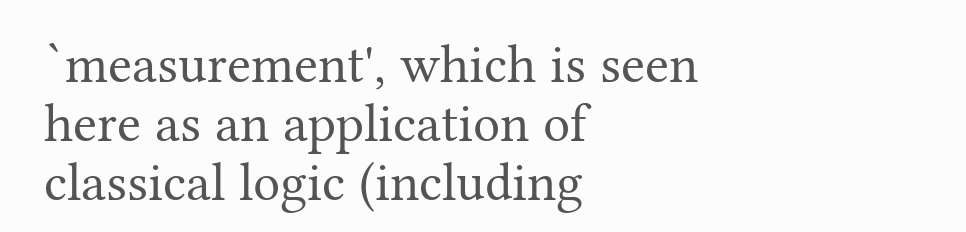`measurement', which is seen here as an application of classical logic (including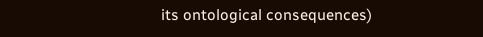its ontological consequences)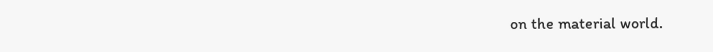on the material world.